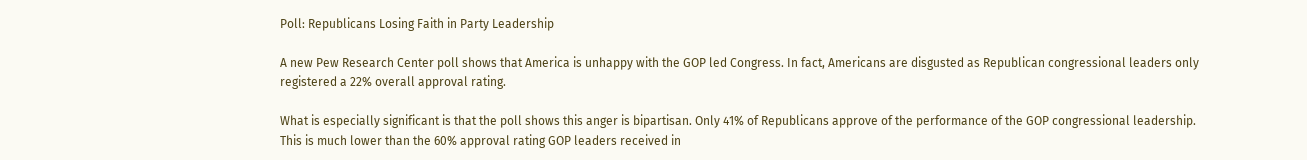Poll: Republicans Losing Faith in Party Leadership

A new Pew Research Center poll shows that America is unhappy with the GOP led Congress. In fact, Americans are disgusted as Republican congressional leaders only registered a 22% overall approval rating.

What is especially significant is that the poll shows this anger is bipartisan. Only 41% of Republicans approve of the performance of the GOP congressional leadership. This is much lower than the 60% approval rating GOP leaders received in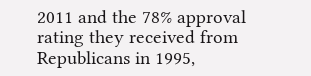2011 and the 78% approval rating they received from Republicans in 1995,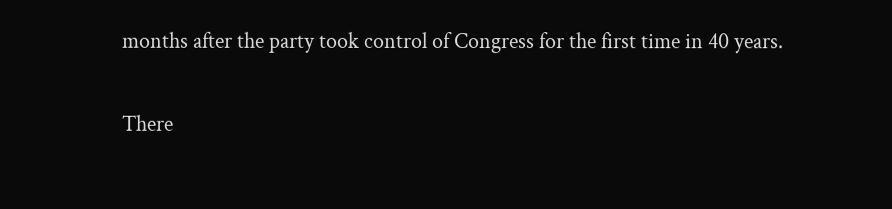months after the party took control of Congress for the first time in 40 years.

There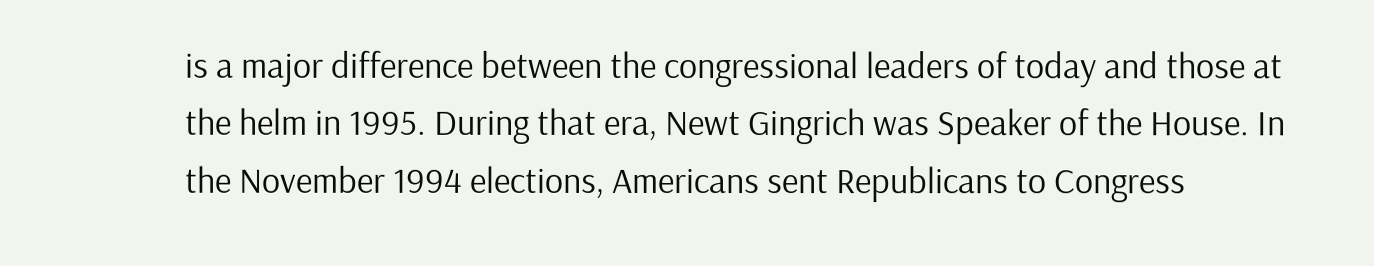is a major difference between the congressional leaders of today and those at the helm in 1995. During that era, Newt Gingrich was Speaker of the House. In the November 1994 elections, Americans sent Republicans to Congress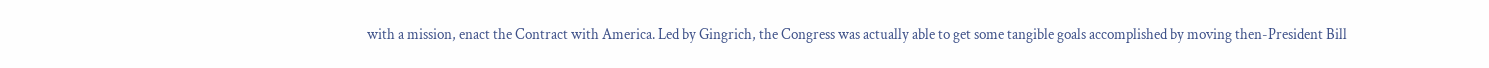with a mission, enact the Contract with America. Led by Gingrich, the Congress was actually able to get some tangible goals accomplished by moving then-President Bill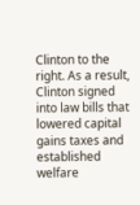Clinton to the right. As a result, Clinton signed into law bills that lowered capital gains taxes and established welfare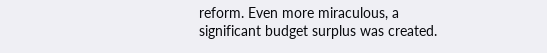reform. Even more miraculous, a significant budget surplus was created.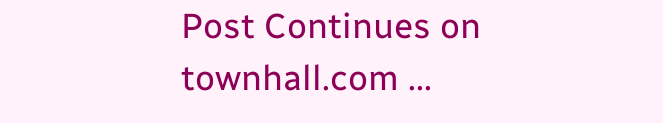Post Continues on townhall.com ...